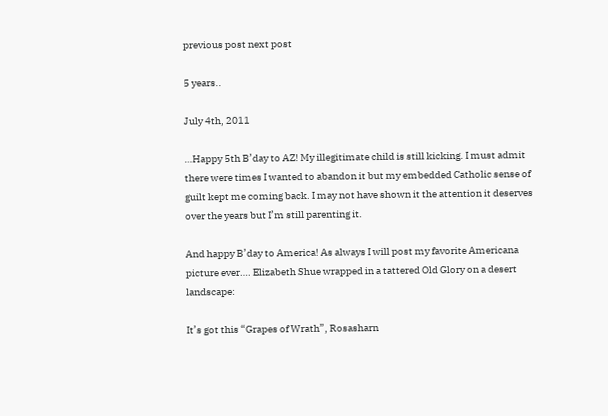previous post next post

5 years..

July 4th, 2011

…Happy 5th B’day to AZ! My illegitimate child is still kicking. I must admit there were times I wanted to abandon it but my embedded Catholic sense of guilt kept me coming back. I may not have shown it the attention it deserves over the years but I’m still parenting it.

And happy B’day to America! As always I will post my favorite Americana picture ever…. Elizabeth Shue wrapped in a tattered Old Glory on a desert landscape:

It’s got this “Grapes of Wrath”, Rosasharn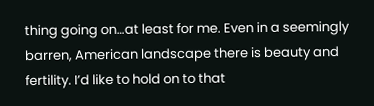thing going on…at least for me. Even in a seemingly barren, American landscape there is beauty and fertility. I’d like to hold on to that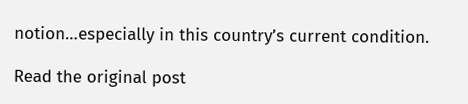notion…especially in this country’s current condition.

Read the original post